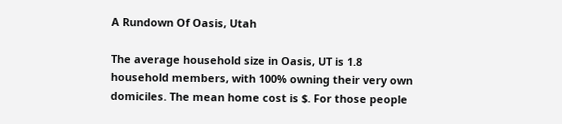A Rundown Of Oasis, Utah

The average household size in Oasis, UT is 1.8 household members, with 100% owning their very own domiciles. The mean home cost is $. For those people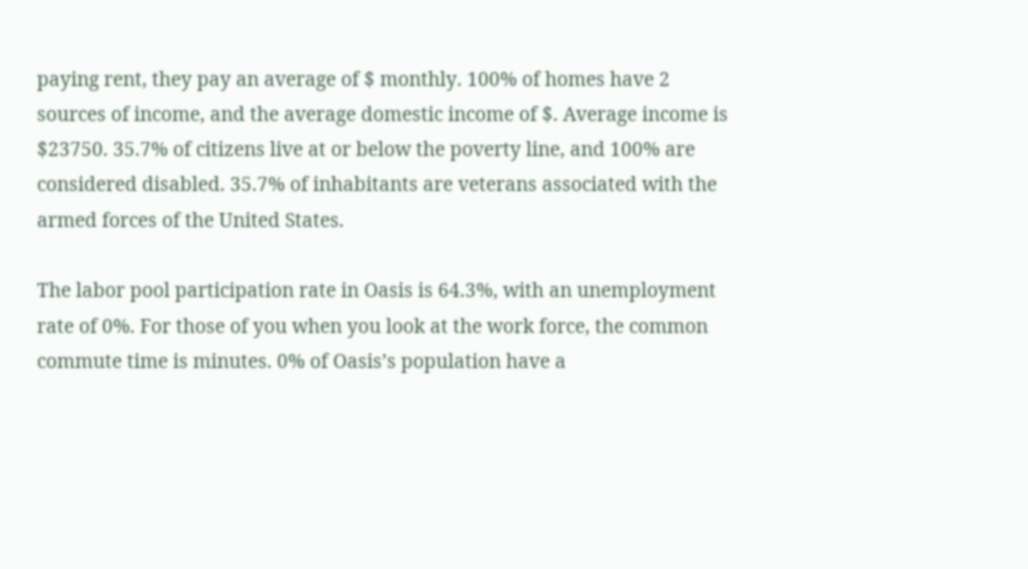paying rent, they pay an average of $ monthly. 100% of homes have 2 sources of income, and the average domestic income of $. Average income is $23750. 35.7% of citizens live at or below the poverty line, and 100% are considered disabled. 35.7% of inhabitants are veterans associated with the armed forces of the United States.

The labor pool participation rate in Oasis is 64.3%, with an unemployment rate of 0%. For those of you when you look at the work force, the common commute time is minutes. 0% of Oasis’s population have a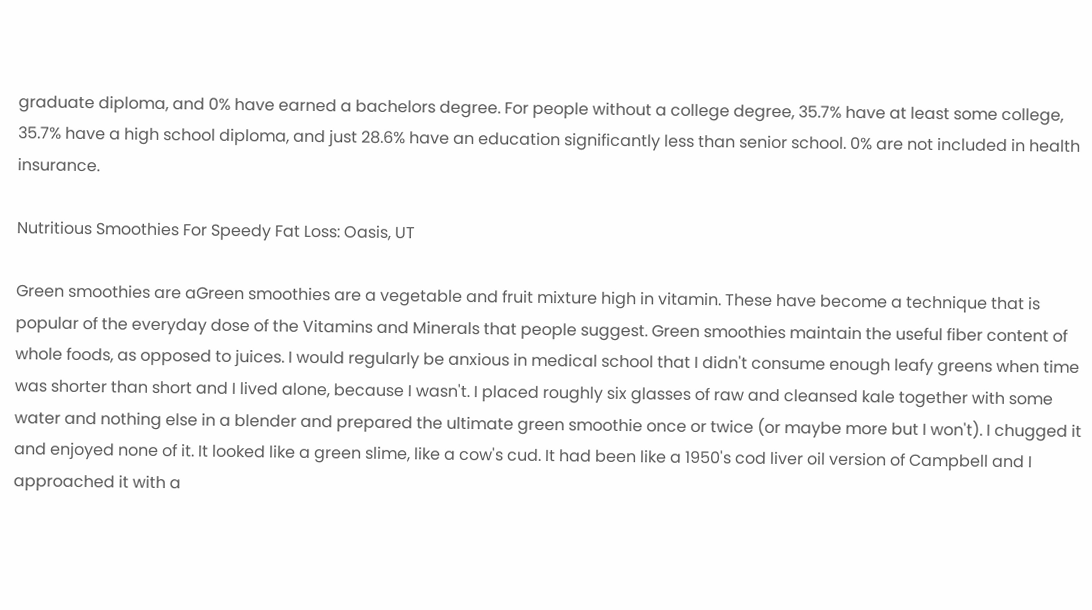graduate diploma, and 0% have earned a bachelors degree. For people without a college degree, 35.7% have at least some college, 35.7% have a high school diploma, and just 28.6% have an education significantly less than senior school. 0% are not included in health insurance.

Nutritious Smoothies For Speedy Fat Loss: Oasis, UT

Green smoothies are aGreen smoothies are a vegetable and fruit mixture high in vitamin. These have become a technique that is popular of the everyday dose of the Vitamins and Minerals that people suggest. Green smoothies maintain the useful fiber content of whole foods, as opposed to juices. I would regularly be anxious in medical school that I didn't consume enough leafy greens when time was shorter than short and I lived alone, because I wasn't. I placed roughly six glasses of raw and cleansed kale together with some water and nothing else in a blender and prepared the ultimate green smoothie once or twice (or maybe more but I won't). I chugged it and enjoyed none of it. It looked like a green slime, like a cow's cud. It had been like a 1950's cod liver oil version of Campbell and I approached it with a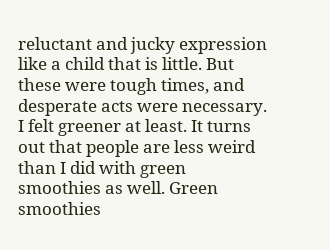reluctant and jucky expression like a child that is little. But these were tough times, and desperate acts were necessary. I felt greener at least. It turns out that people are less weird than I did with green smoothies as well. Green smoothies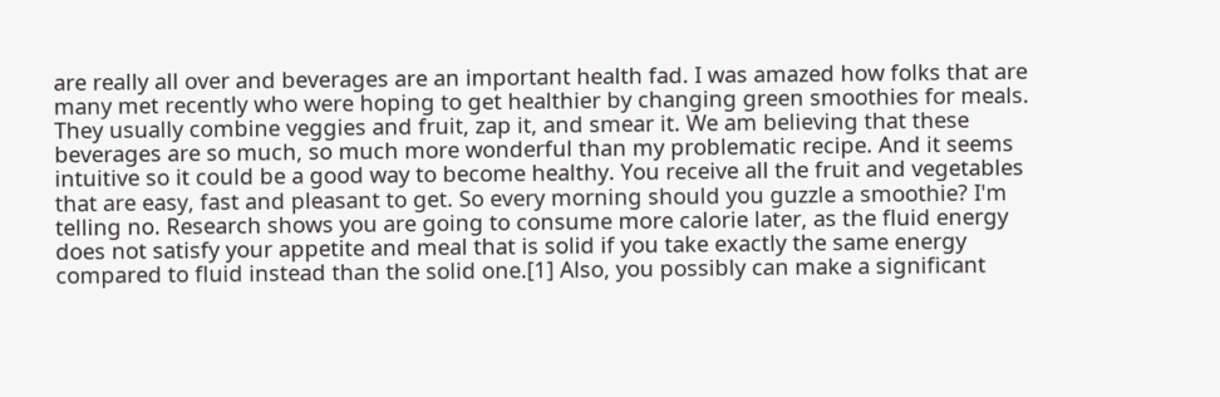are really all over and beverages are an important health fad. I was amazed how folks that are many met recently who were hoping to get healthier by changing green smoothies for meals. They usually combine veggies and fruit, zap it, and smear it. We am believing that these beverages are so much, so much more wonderful than my problematic recipe. And it seems intuitive so it could be a good way to become healthy. You receive all the fruit and vegetables that are easy, fast and pleasant to get. So every morning should you guzzle a smoothie? I'm telling no. Research shows you are going to consume more calorie later, as the fluid energy does not satisfy your appetite and meal that is solid if you take exactly the same energy compared to fluid instead than the solid one.[1] Also, you possibly can make a significant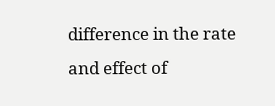difference in the rate and effect of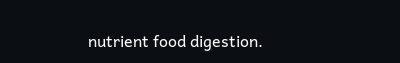nutrient food digestion.